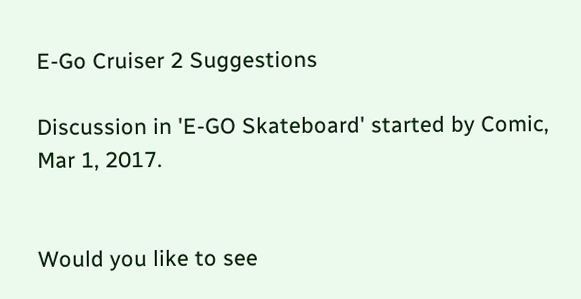E-Go Cruiser 2 Suggestions

Discussion in 'E-GO Skateboard' started by Comic, Mar 1, 2017.


Would you like to see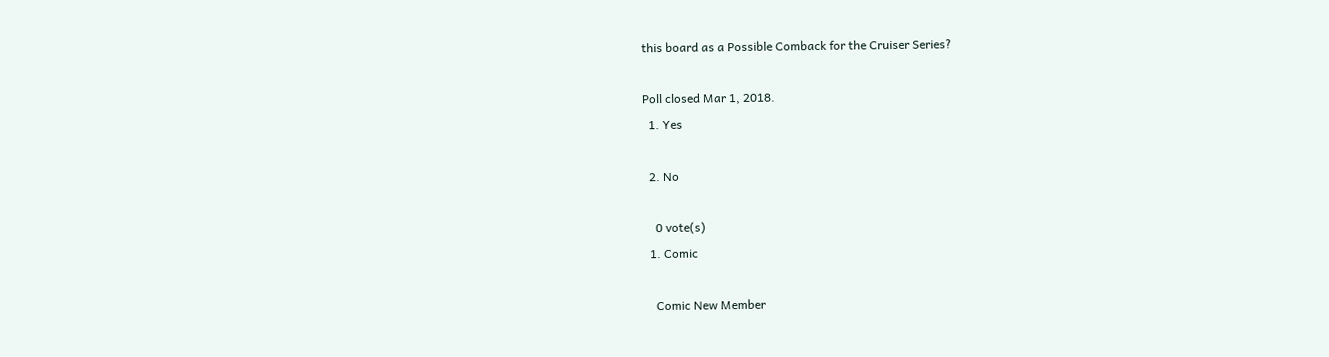this board as a Possible Comback for the Cruiser Series?

Poll closed Mar 1, 2018.
  1. Yes

  2. No

    0 vote(s)
  1. Comic

    Comic New Member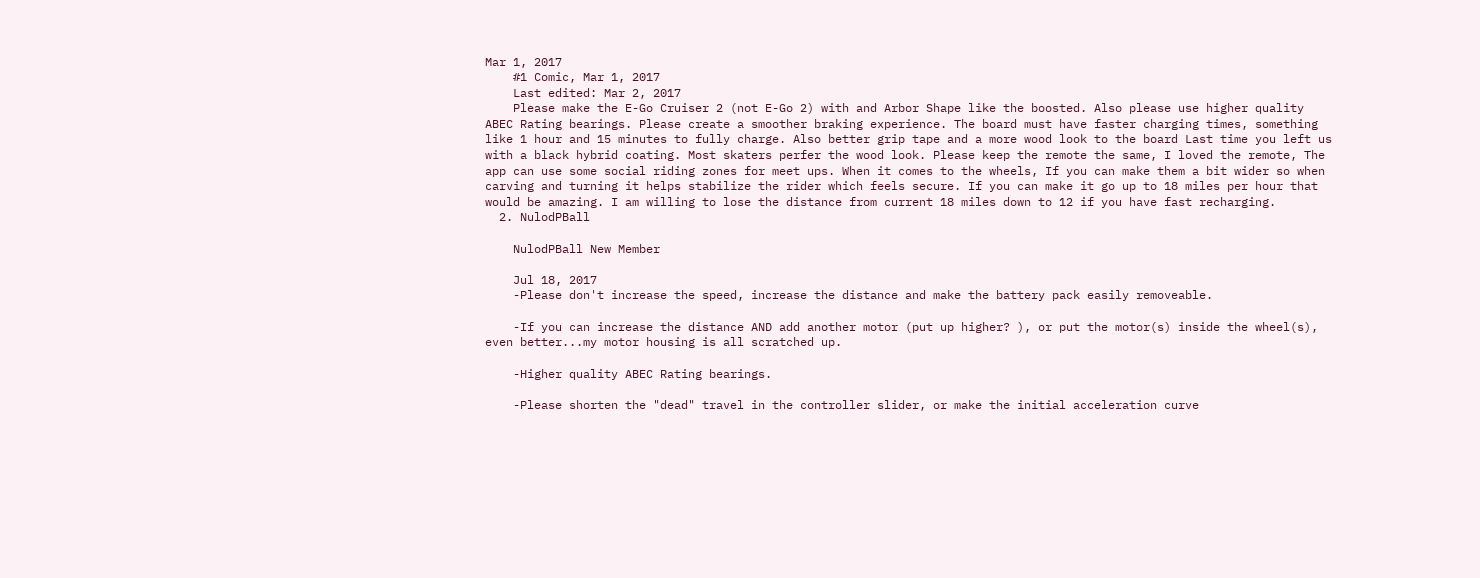Mar 1, 2017
    #1 Comic, Mar 1, 2017
    Last edited: Mar 2, 2017
    Please make the E-Go Cruiser 2 (not E-Go 2) with and Arbor Shape like the boosted. Also please use higher quality ABEC Rating bearings. Please create a smoother braking experience. The board must have faster charging times, something like 1 hour and 15 minutes to fully charge. Also better grip tape and a more wood look to the board Last time you left us with a black hybrid coating. Most skaters perfer the wood look. Please keep the remote the same, I loved the remote, The app can use some social riding zones for meet ups. When it comes to the wheels, If you can make them a bit wider so when carving and turning it helps stabilize the rider which feels secure. If you can make it go up to 18 miles per hour that would be amazing. I am willing to lose the distance from current 18 miles down to 12 if you have fast recharging.
  2. NulodPBall

    NulodPBall New Member

    Jul 18, 2017
    -Please don't increase the speed, increase the distance and make the battery pack easily removeable.

    -If you can increase the distance AND add another motor (put up higher? ), or put the motor(s) inside the wheel(s), even better...my motor housing is all scratched up.

    -Higher quality ABEC Rating bearings.

    -Please shorten the "dead" travel in the controller slider, or make the initial acceleration curve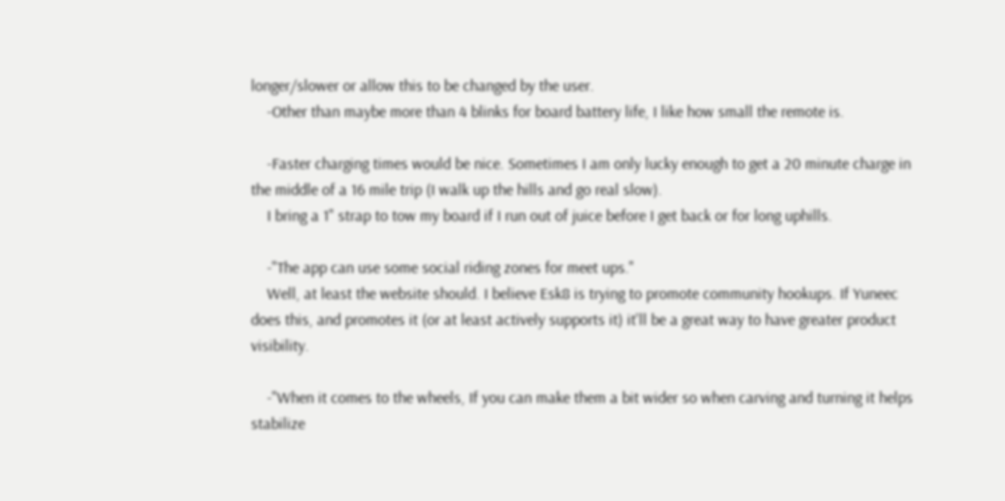longer/slower or allow this to be changed by the user.
    -Other than maybe more than 4 blinks for board battery life, I like how small the remote is.

    -Faster charging times would be nice. Sometimes I am only lucky enough to get a 20 minute charge in the middle of a 16 mile trip (I walk up the hills and go real slow).
    I bring a 1" strap to tow my board if I run out of juice before I get back or for long uphills.

    -"The app can use some social riding zones for meet ups."
    Well, at least the website should. I believe Esk8 is trying to promote community hookups. If Yuneec does this, and promotes it (or at least actively supports it) it'll be a great way to have greater product visibility.

    -"When it comes to the wheels, If you can make them a bit wider so when carving and turning it helps stabilize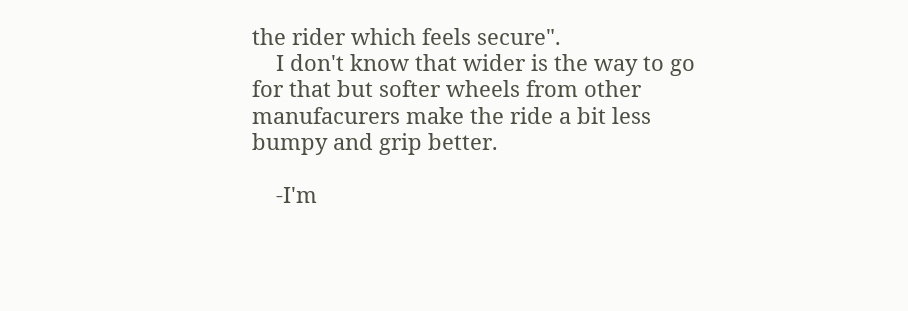the rider which feels secure".
    I don't know that wider is the way to go for that but softer wheels from other manufacurers make the ride a bit less bumpy and grip better.

    -I'm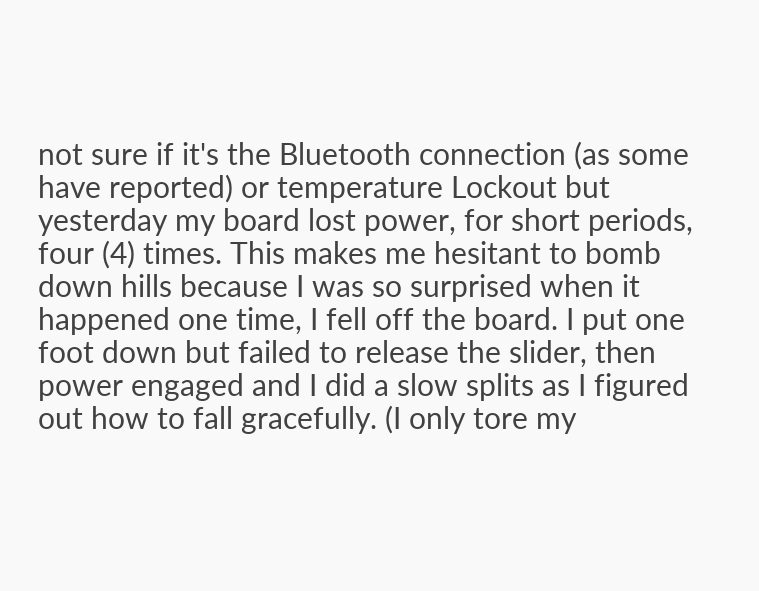not sure if it's the Bluetooth connection (as some have reported) or temperature Lockout but yesterday my board lost power, for short periods, four (4) times. This makes me hesitant to bomb down hills because I was so surprised when it happened one time, I fell off the board. I put one foot down but failed to release the slider, then power engaged and I did a slow splits as I figured out how to fall gracefully. (I only tore my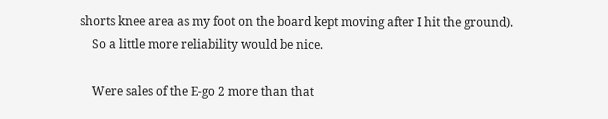shorts knee area as my foot on the board kept moving after I hit the ground).
    So a little more reliability would be nice.

    Were sales of the E-go 2 more than that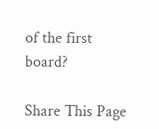of the first board?

Share This Page